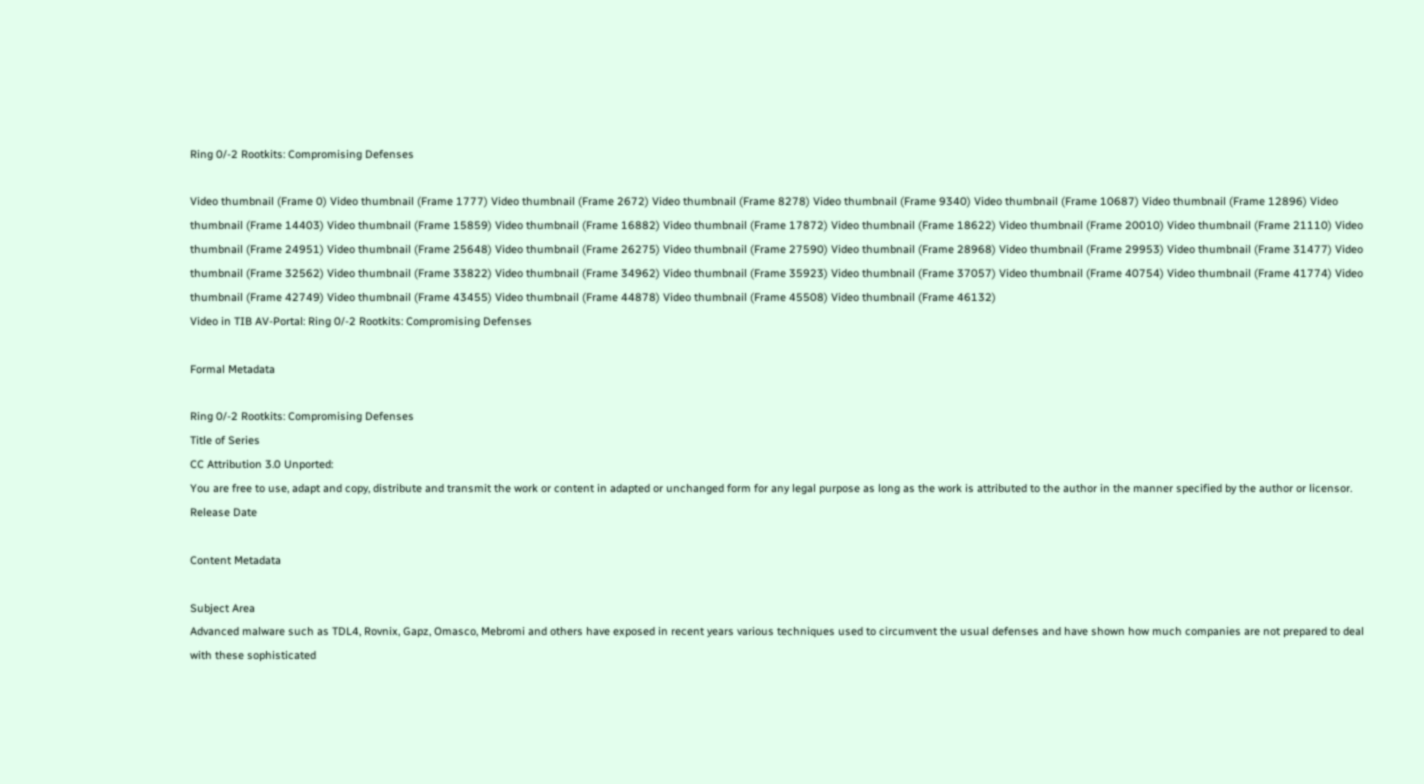Ring 0/-2 Rootkits: Compromising Defenses

Video thumbnail (Frame 0) Video thumbnail (Frame 1777) Video thumbnail (Frame 2672) Video thumbnail (Frame 8278) Video thumbnail (Frame 9340) Video thumbnail (Frame 10687) Video thumbnail (Frame 12896) Video thumbnail (Frame 14403) Video thumbnail (Frame 15859) Video thumbnail (Frame 16882) Video thumbnail (Frame 17872) Video thumbnail (Frame 18622) Video thumbnail (Frame 20010) Video thumbnail (Frame 21110) Video thumbnail (Frame 24951) Video thumbnail (Frame 25648) Video thumbnail (Frame 26275) Video thumbnail (Frame 27590) Video thumbnail (Frame 28968) Video thumbnail (Frame 29953) Video thumbnail (Frame 31477) Video thumbnail (Frame 32562) Video thumbnail (Frame 33822) Video thumbnail (Frame 34962) Video thumbnail (Frame 35923) Video thumbnail (Frame 37057) Video thumbnail (Frame 40754) Video thumbnail (Frame 41774) Video thumbnail (Frame 42749) Video thumbnail (Frame 43455) Video thumbnail (Frame 44878) Video thumbnail (Frame 45508) Video thumbnail (Frame 46132)
Video in TIB AV-Portal: Ring 0/-2 Rootkits: Compromising Defenses

Formal Metadata

Ring 0/-2 Rootkits: Compromising Defenses
Title of Series
CC Attribution 3.0 Unported:
You are free to use, adapt and copy, distribute and transmit the work or content in adapted or unchanged form for any legal purpose as long as the work is attributed to the author in the manner specified by the author or licensor.
Release Date

Content Metadata

Subject Area
Advanced malware such as TDL4, Rovnix, Gapz, Omasco, Mebromi and others have exposed in recent years various techniques used to circumvent the usual defenses and have shown how much companies are not prepared to deal with these sophisticated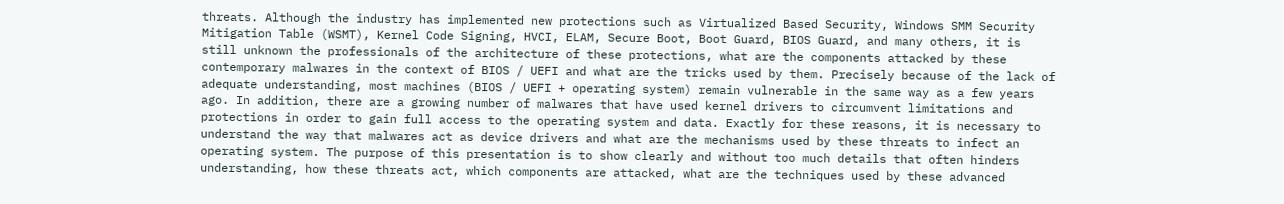threats. Although the industry has implemented new protections such as Virtualized Based Security, Windows SMM Security Mitigation Table (WSMT), Kernel Code Signing, HVCI, ELAM, Secure Boot, Boot Guard, BIOS Guard, and many others, it is still unknown the professionals of the architecture of these protections, what are the components attacked by these contemporary malwares in the context of BIOS / UEFI and what are the tricks used by them. Precisely because of the lack of adequate understanding, most machines (BIOS / UEFI + operating system) remain vulnerable in the same way as a few years ago. In addition, there are a growing number of malwares that have used kernel drivers to circumvent limitations and protections in order to gain full access to the operating system and data. Exactly for these reasons, it is necessary to understand the way that malwares act as device drivers and what are the mechanisms used by these threats to infect an operating system. The purpose of this presentation is to show clearly and without too much details that often hinders understanding, how these threats act, which components are attacked, what are the techniques used by these advanced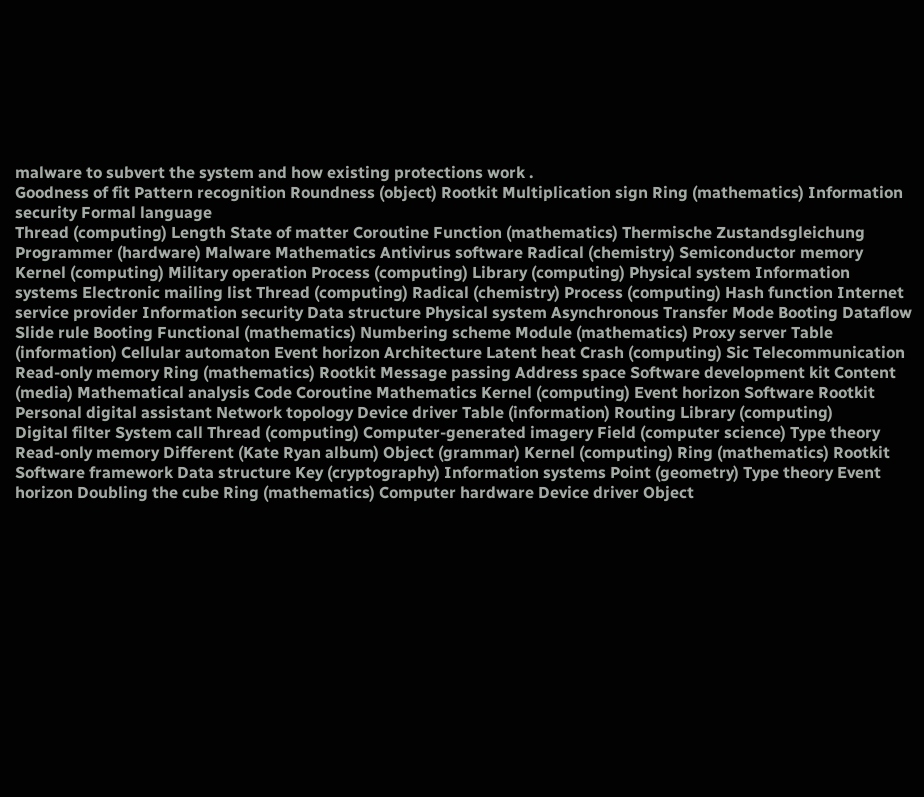malware to subvert the system and how existing protections work .
Goodness of fit Pattern recognition Roundness (object) Rootkit Multiplication sign Ring (mathematics) Information security Formal language
Thread (computing) Length State of matter Coroutine Function (mathematics) Thermische Zustandsgleichung Programmer (hardware) Malware Mathematics Antivirus software Radical (chemistry) Semiconductor memory Kernel (computing) Military operation Process (computing) Library (computing) Physical system Information systems Electronic mailing list Thread (computing) Radical (chemistry) Process (computing) Hash function Internet service provider Information security Data structure Physical system Asynchronous Transfer Mode Booting Dataflow Slide rule Booting Functional (mathematics) Numbering scheme Module (mathematics) Proxy server Table (information) Cellular automaton Event horizon Architecture Latent heat Crash (computing) Sic Telecommunication Read-only memory Ring (mathematics) Rootkit Message passing Address space Software development kit Content (media) Mathematical analysis Code Coroutine Mathematics Kernel (computing) Event horizon Software Rootkit Personal digital assistant Network topology Device driver Table (information) Routing Library (computing)
Digital filter System call Thread (computing) Computer-generated imagery Field (computer science) Type theory Read-only memory Different (Kate Ryan album) Object (grammar) Kernel (computing) Ring (mathematics) Rootkit Software framework Data structure Key (cryptography) Information systems Point (geometry) Type theory Event horizon Doubling the cube Ring (mathematics) Computer hardware Device driver Object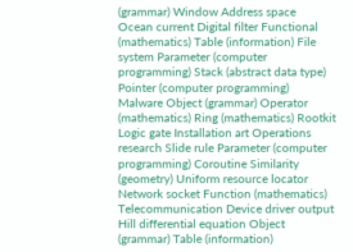(grammar) Window Address space
Ocean current Digital filter Functional (mathematics) Table (information) File system Parameter (computer programming) Stack (abstract data type) Pointer (computer programming) Malware Object (grammar) Operator (mathematics) Ring (mathematics) Rootkit Logic gate Installation art Operations research Slide rule Parameter (computer programming) Coroutine Similarity (geometry) Uniform resource locator Network socket Function (mathematics) Telecommunication Device driver output Hill differential equation Object (grammar) Table (information)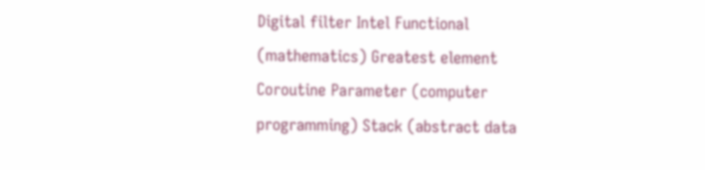Digital filter Intel Functional (mathematics) Greatest element Coroutine Parameter (computer programming) Stack (abstract data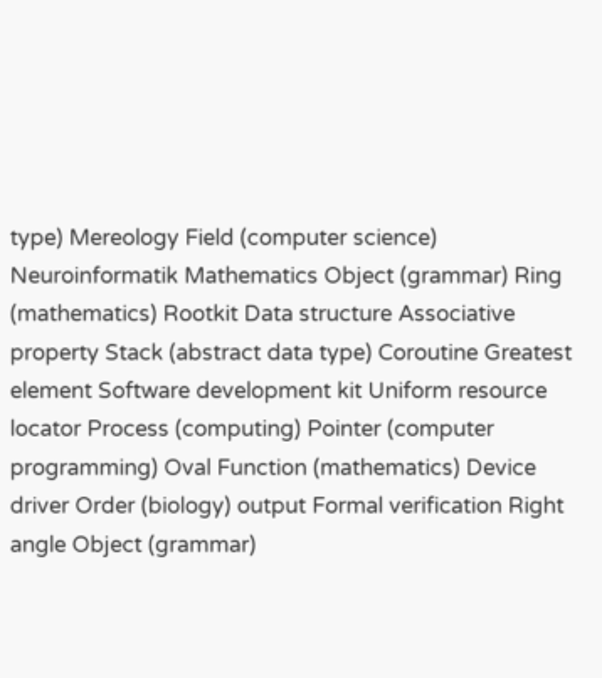type) Mereology Field (computer science) Neuroinformatik Mathematics Object (grammar) Ring (mathematics) Rootkit Data structure Associative property Stack (abstract data type) Coroutine Greatest element Software development kit Uniform resource locator Process (computing) Pointer (computer programming) Oval Function (mathematics) Device driver Order (biology) output Formal verification Right angle Object (grammar)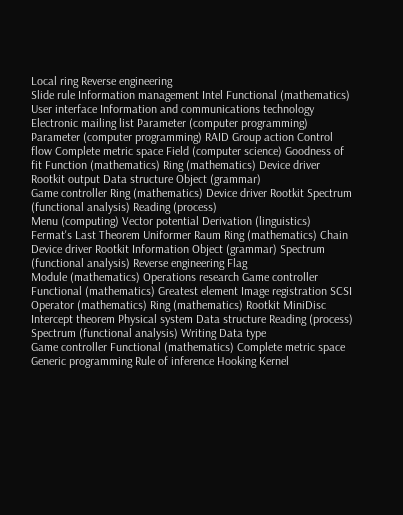Local ring Reverse engineering
Slide rule Information management Intel Functional (mathematics) User interface Information and communications technology Electronic mailing list Parameter (computer programming) Parameter (computer programming) RAID Group action Control flow Complete metric space Field (computer science) Goodness of fit Function (mathematics) Ring (mathematics) Device driver Rootkit output Data structure Object (grammar)
Game controller Ring (mathematics) Device driver Rootkit Spectrum (functional analysis) Reading (process)
Menu (computing) Vector potential Derivation (linguistics) Fermat's Last Theorem Uniformer Raum Ring (mathematics) Chain Device driver Rootkit Information Object (grammar) Spectrum (functional analysis) Reverse engineering Flag
Module (mathematics) Operations research Game controller Functional (mathematics) Greatest element Image registration SCSI Operator (mathematics) Ring (mathematics) Rootkit MiniDisc Intercept theorem Physical system Data structure Reading (process) Spectrum (functional analysis) Writing Data type
Game controller Functional (mathematics) Complete metric space Generic programming Rule of inference Hooking Kernel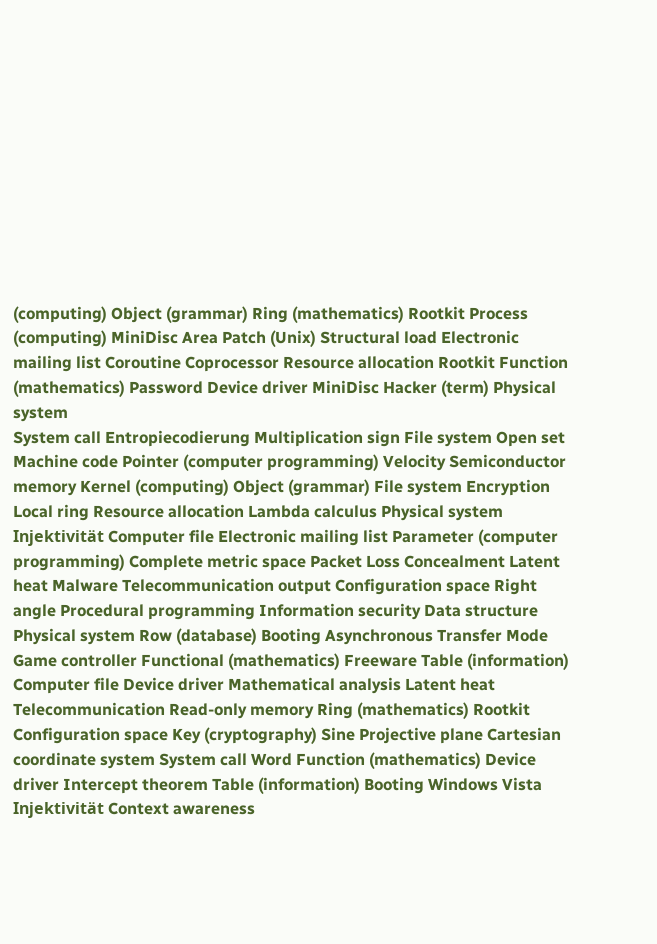(computing) Object (grammar) Ring (mathematics) Rootkit Process (computing) MiniDisc Area Patch (Unix) Structural load Electronic mailing list Coroutine Coprocessor Resource allocation Rootkit Function (mathematics) Password Device driver MiniDisc Hacker (term) Physical system
System call Entropiecodierung Multiplication sign File system Open set Machine code Pointer (computer programming) Velocity Semiconductor memory Kernel (computing) Object (grammar) File system Encryption Local ring Resource allocation Lambda calculus Physical system Injektivität Computer file Electronic mailing list Parameter (computer programming) Complete metric space Packet Loss Concealment Latent heat Malware Telecommunication output Configuration space Right angle Procedural programming Information security Data structure Physical system Row (database) Booting Asynchronous Transfer Mode Game controller Functional (mathematics) Freeware Table (information) Computer file Device driver Mathematical analysis Latent heat Telecommunication Read-only memory Ring (mathematics) Rootkit Configuration space Key (cryptography) Sine Projective plane Cartesian coordinate system System call Word Function (mathematics) Device driver Intercept theorem Table (information) Booting Windows Vista
Injektivität Context awareness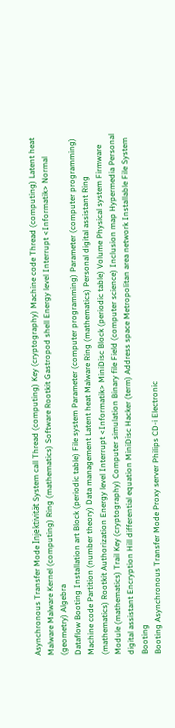Asynchronous Transfer Mode Injektivität System call Thread (computing) Key (cryptography) Machine code Thread (computing) Latent heat Malware Malware Kernel (computing) Ring (mathematics) Software Rootkit Gastropod shell Energy level Interrupt <Informatik> Normal (geometry) Algebra
Dataflow Booting Installation art Block (periodic table) File system Parameter (computer programming) Parameter (computer programming) Machine code Partition (number theory) Data management Latent heat Malware Ring (mathematics) Personal digital assistant Ring (mathematics) Rootkit Authorization Energy level Interrupt <Informatik> MiniDisc Block (periodic table) Volume Physical system Firmware
Module (mathematics) Trail Key (cryptography) Computer simulation Binary file Field (computer science) Inclusion map Hypermedia Personal digital assistant Encryption Hill differential equation MiniDisc Hacker (term) Address space Metropolitan area network Installable File System Booting
Booting Asynchronous Transfer Mode Proxy server Philips CD-i Electronic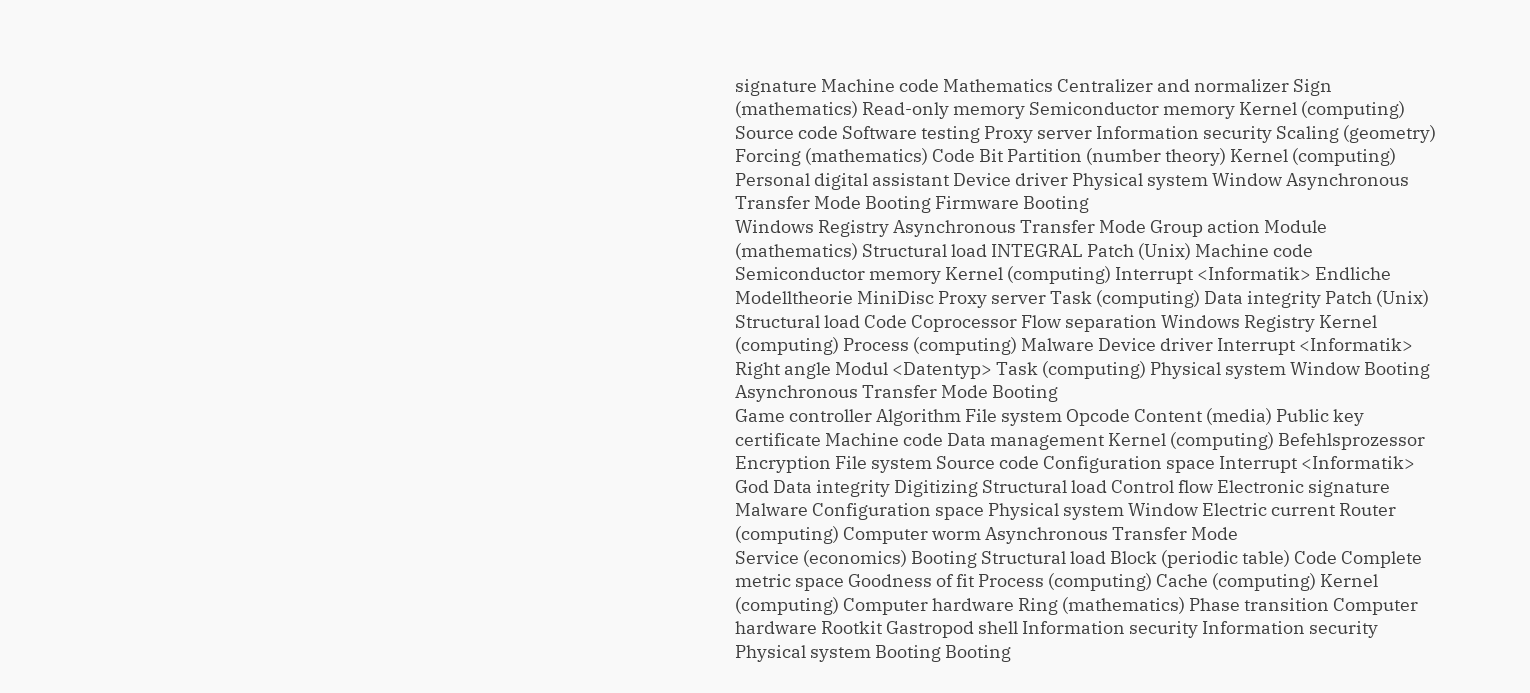signature Machine code Mathematics Centralizer and normalizer Sign (mathematics) Read-only memory Semiconductor memory Kernel (computing) Source code Software testing Proxy server Information security Scaling (geometry) Forcing (mathematics) Code Bit Partition (number theory) Kernel (computing) Personal digital assistant Device driver Physical system Window Asynchronous Transfer Mode Booting Firmware Booting
Windows Registry Asynchronous Transfer Mode Group action Module (mathematics) Structural load INTEGRAL Patch (Unix) Machine code Semiconductor memory Kernel (computing) Interrupt <Informatik> Endliche Modelltheorie MiniDisc Proxy server Task (computing) Data integrity Patch (Unix) Structural load Code Coprocessor Flow separation Windows Registry Kernel (computing) Process (computing) Malware Device driver Interrupt <Informatik> Right angle Modul <Datentyp> Task (computing) Physical system Window Booting Asynchronous Transfer Mode Booting
Game controller Algorithm File system Opcode Content (media) Public key certificate Machine code Data management Kernel (computing) Befehlsprozessor Encryption File system Source code Configuration space Interrupt <Informatik> God Data integrity Digitizing Structural load Control flow Electronic signature Malware Configuration space Physical system Window Electric current Router (computing) Computer worm Asynchronous Transfer Mode
Service (economics) Booting Structural load Block (periodic table) Code Complete metric space Goodness of fit Process (computing) Cache (computing) Kernel (computing) Computer hardware Ring (mathematics) Phase transition Computer hardware Rootkit Gastropod shell Information security Information security Physical system Booting Booting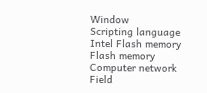Window
Scripting language Intel Flash memory Flash memory Computer network Field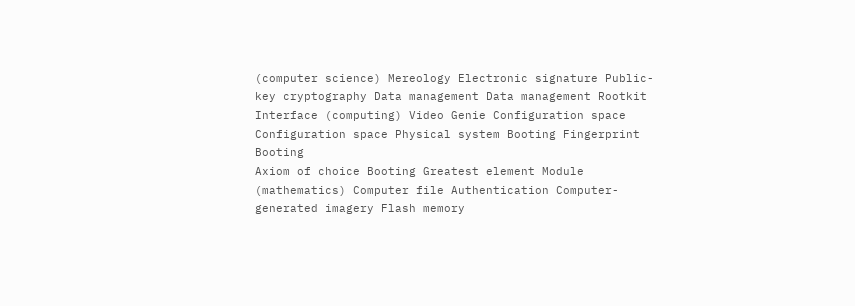(computer science) Mereology Electronic signature Public-key cryptography Data management Data management Rootkit Interface (computing) Video Genie Configuration space Configuration space Physical system Booting Fingerprint Booting
Axiom of choice Booting Greatest element Module (mathematics) Computer file Authentication Computer-generated imagery Flash memory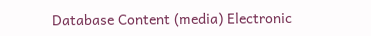Database Content (media) Electronic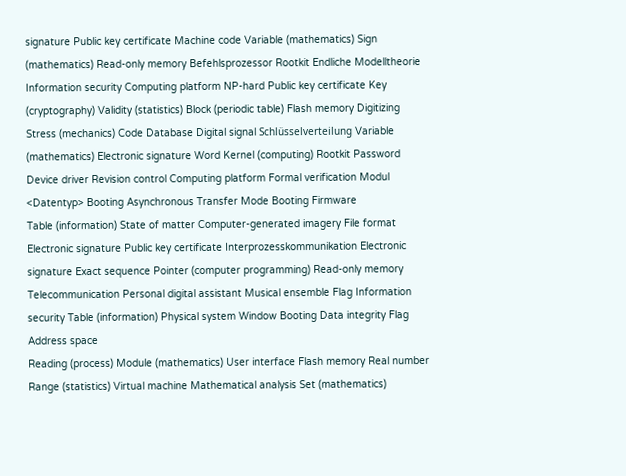signature Public key certificate Machine code Variable (mathematics) Sign (mathematics) Read-only memory Befehlsprozessor Rootkit Endliche Modelltheorie Information security Computing platform NP-hard Public key certificate Key (cryptography) Validity (statistics) Block (periodic table) Flash memory Digitizing Stress (mechanics) Code Database Digital signal Schlüsselverteilung Variable (mathematics) Electronic signature Word Kernel (computing) Rootkit Password Device driver Revision control Computing platform Formal verification Modul <Datentyp> Booting Asynchronous Transfer Mode Booting Firmware
Table (information) State of matter Computer-generated imagery File format Electronic signature Public key certificate Interprozesskommunikation Electronic signature Exact sequence Pointer (computer programming) Read-only memory Telecommunication Personal digital assistant Musical ensemble Flag Information security Table (information) Physical system Window Booting Data integrity Flag Address space
Reading (process) Module (mathematics) User interface Flash memory Real number Range (statistics) Virtual machine Mathematical analysis Set (mathematics)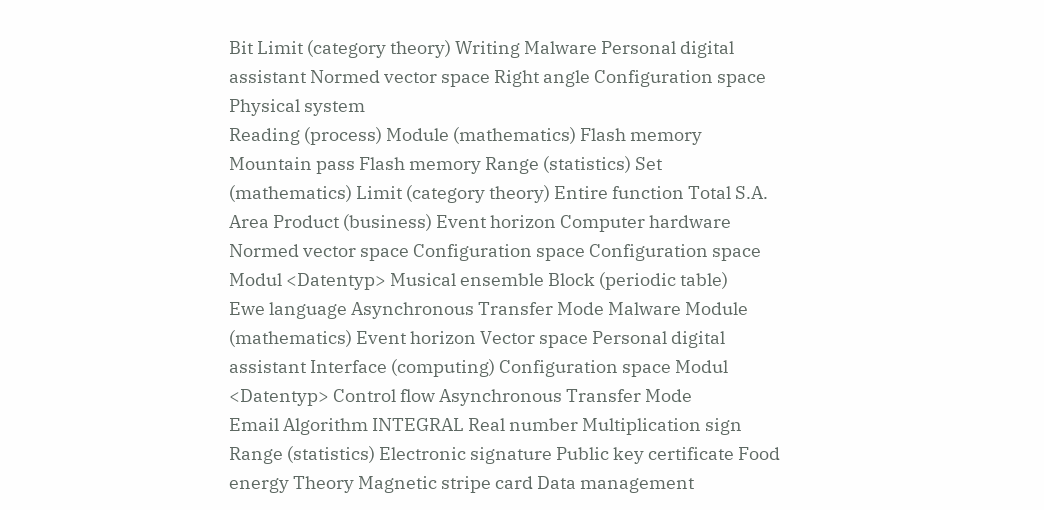Bit Limit (category theory) Writing Malware Personal digital assistant Normed vector space Right angle Configuration space Physical system
Reading (process) Module (mathematics) Flash memory Mountain pass Flash memory Range (statistics) Set (mathematics) Limit (category theory) Entire function Total S.A. Area Product (business) Event horizon Computer hardware Normed vector space Configuration space Configuration space Modul <Datentyp> Musical ensemble Block (periodic table)
Ewe language Asynchronous Transfer Mode Malware Module (mathematics) Event horizon Vector space Personal digital assistant Interface (computing) Configuration space Modul <Datentyp> Control flow Asynchronous Transfer Mode
Email Algorithm INTEGRAL Real number Multiplication sign Range (statistics) Electronic signature Public key certificate Food energy Theory Magnetic stripe card Data management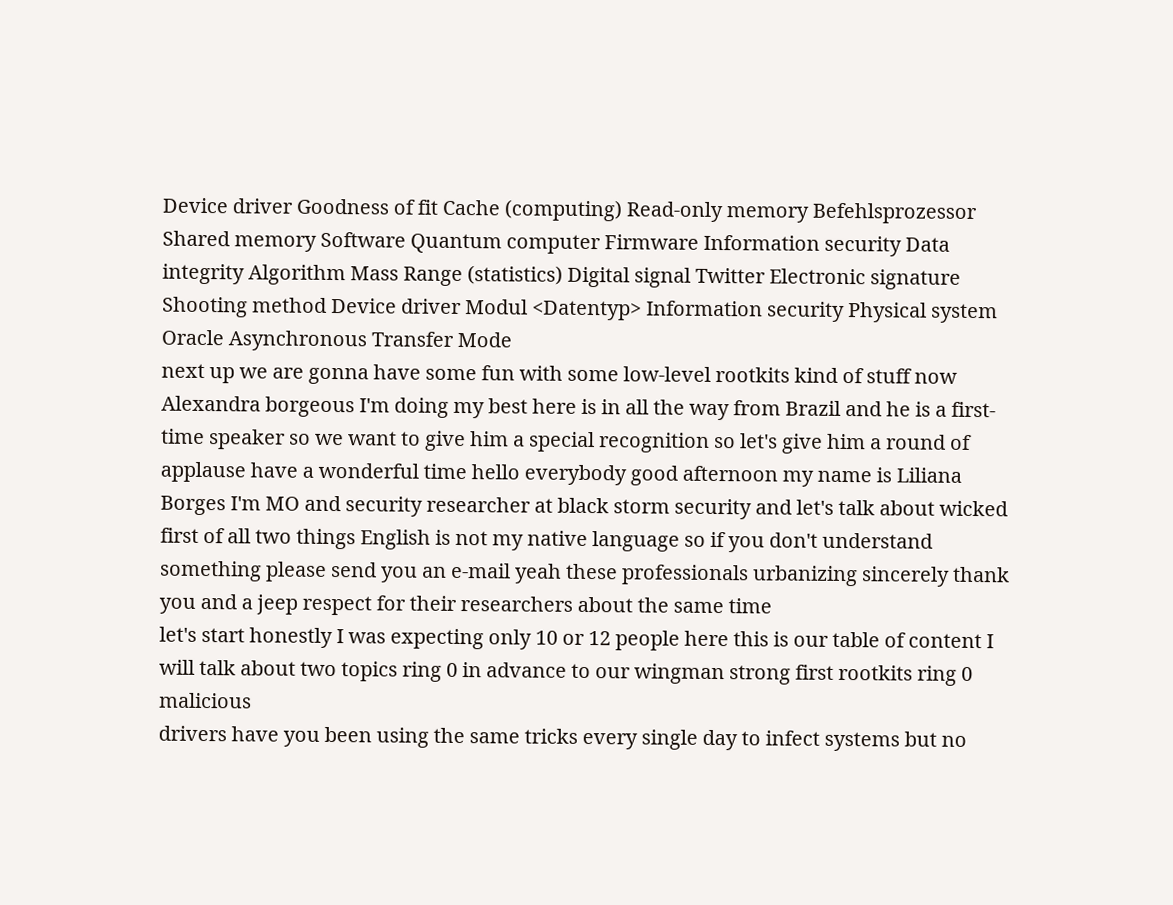Device driver Goodness of fit Cache (computing) Read-only memory Befehlsprozessor Shared memory Software Quantum computer Firmware Information security Data integrity Algorithm Mass Range (statistics) Digital signal Twitter Electronic signature Shooting method Device driver Modul <Datentyp> Information security Physical system Oracle Asynchronous Transfer Mode
next up we are gonna have some fun with some low-level rootkits kind of stuff now Alexandra borgeous I'm doing my best here is in all the way from Brazil and he is a first-time speaker so we want to give him a special recognition so let's give him a round of applause have a wonderful time hello everybody good afternoon my name is Liliana Borges I'm MO and security researcher at black storm security and let's talk about wicked first of all two things English is not my native language so if you don't understand something please send you an e-mail yeah these professionals urbanizing sincerely thank you and a jeep respect for their researchers about the same time
let's start honestly I was expecting only 10 or 12 people here this is our table of content I will talk about two topics ring 0 in advance to our wingman strong first rootkits ring 0 malicious
drivers have you been using the same tricks every single day to infect systems but no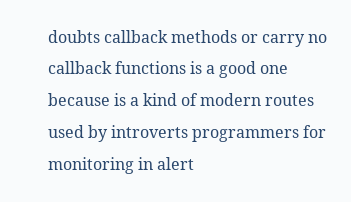doubts callback methods or carry no callback functions is a good one because is a kind of modern routes used by introverts programmers for monitoring in alert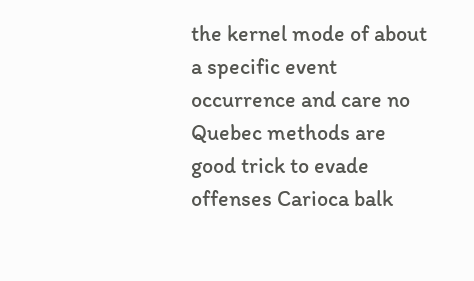the kernel mode of about a specific event occurrence and care no Quebec methods are good trick to evade offenses Carioca balk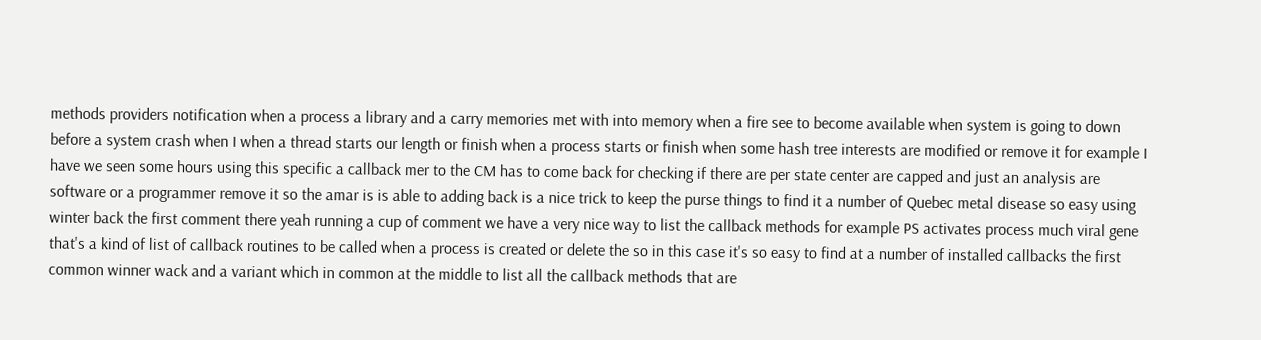methods providers notification when a process a library and a carry memories met with into memory when a fire see to become available when system is going to down before a system crash when I when a thread starts our length or finish when a process starts or finish when some hash tree interests are modified or remove it for example I have we seen some hours using this specific a callback mer to the CM has to come back for checking if there are per state center are capped and just an analysis are software or a programmer remove it so the amar is is able to adding back is a nice trick to keep the purse things to find it a number of Quebec metal disease so easy using winter back the first comment there yeah running a cup of comment we have a very nice way to list the callback methods for example PS activates process much viral gene that's a kind of list of callback routines to be called when a process is created or delete the so in this case it's so easy to find at a number of installed callbacks the first common winner wack and a variant which in common at the middle to list all the callback methods that are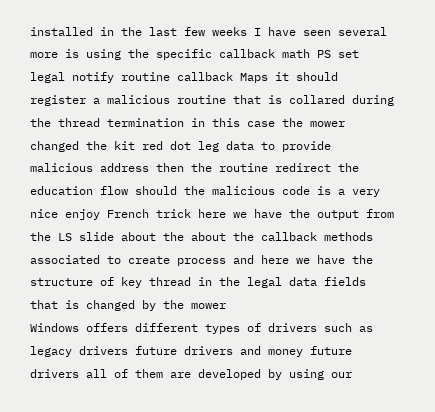installed in the last few weeks I have seen several more is using the specific callback math PS set legal notify routine callback Maps it should register a malicious routine that is collared during the thread termination in this case the mower changed the kit red dot leg data to provide malicious address then the routine redirect the education flow should the malicious code is a very nice enjoy French trick here we have the output from the LS slide about the about the callback methods associated to create process and here we have the
structure of key thread in the legal data fields that is changed by the mower
Windows offers different types of drivers such as legacy drivers future drivers and money future drivers all of them are developed by using our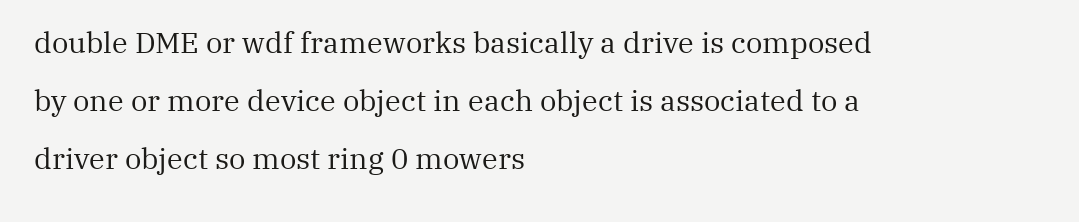double DME or wdf frameworks basically a drive is composed by one or more device object in each object is associated to a driver object so most ring 0 mowers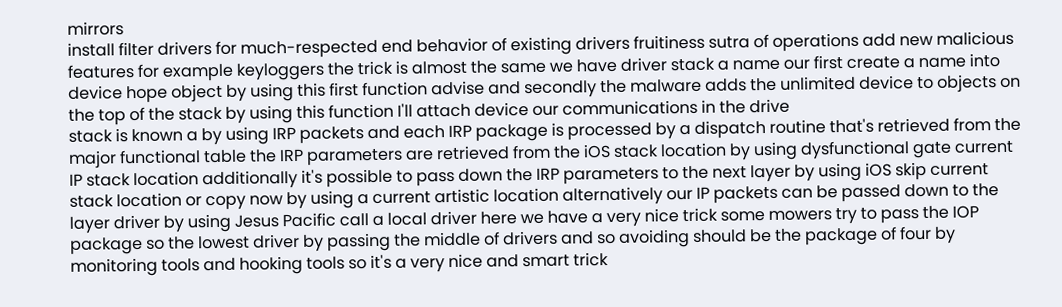mirrors
install filter drivers for much-respected end behavior of existing drivers fruitiness sutra of operations add new malicious features for example keyloggers the trick is almost the same we have driver stack a name our first create a name into device hope object by using this first function advise and secondly the malware adds the unlimited device to objects on the top of the stack by using this function I'll attach device our communications in the drive
stack is known a by using IRP packets and each IRP package is processed by a dispatch routine that's retrieved from the major functional table the IRP parameters are retrieved from the iOS stack location by using dysfunctional gate current IP stack location additionally it's possible to pass down the IRP parameters to the next layer by using iOS skip current stack location or copy now by using a current artistic location alternatively our IP packets can be passed down to the layer driver by using Jesus Pacific call a local driver here we have a very nice trick some mowers try to pass the IOP package so the lowest driver by passing the middle of drivers and so avoiding should be the package of four by monitoring tools and hooking tools so it's a very nice and smart trick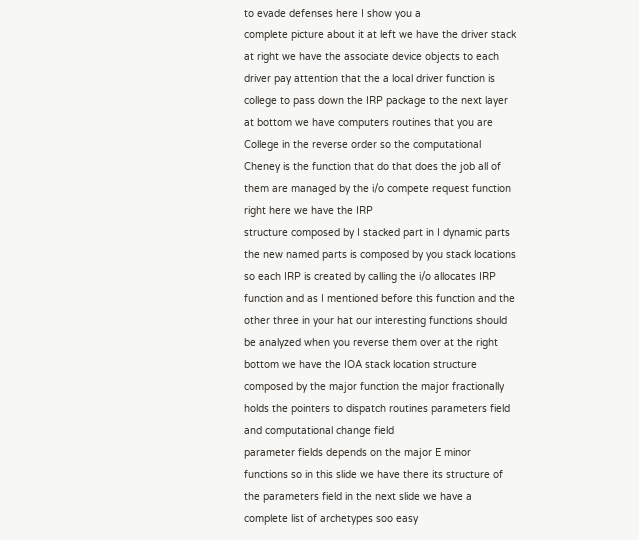to evade defenses here I show you a
complete picture about it at left we have the driver stack at right we have the associate device objects to each driver pay attention that the a local driver function is college to pass down the IRP package to the next layer at bottom we have computers routines that you are College in the reverse order so the computational Cheney is the function that do that does the job all of them are managed by the i/o compete request function right here we have the IRP
structure composed by I stacked part in I dynamic parts the new named parts is composed by you stack locations so each IRP is created by calling the i/o allocates IRP function and as I mentioned before this function and the other three in your hat our interesting functions should be analyzed when you reverse them over at the right bottom we have the IOA stack location structure composed by the major function the major fractionally holds the pointers to dispatch routines parameters field and computational change field
parameter fields depends on the major E minor functions so in this slide we have there its structure of the parameters field in the next slide we have a complete list of archetypes soo easy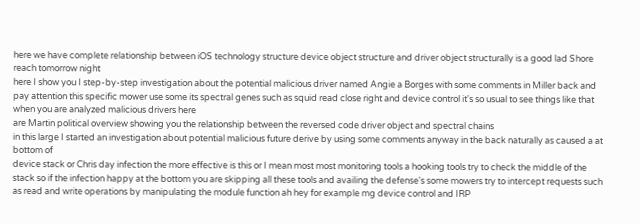here we have complete relationship between iOS technology structure device object structure and driver object structurally is a good lad Shore reach tomorrow night
here I show you I step-by-step investigation about the potential malicious driver named Angie a Borges with some comments in Miller back and
pay attention this specific mower use some its spectral genes such as squid read close right and device control it's so usual to see things like that when you are analyzed malicious drivers here
are Martin political overview showing you the relationship between the reversed code driver object and spectral chains
in this large I started an investigation about potential malicious future derive by using some comments anyway in the back naturally as caused a at bottom of
device stack or Chris day infection the more effective is this or I mean most most monitoring tools a hooking tools try to check the middle of the stack so if the infection happy at the bottom you are skipping all these tools and availing the defense's some mowers try to intercept requests such as read and write operations by manipulating the module function ah hey for example mg device control and IRP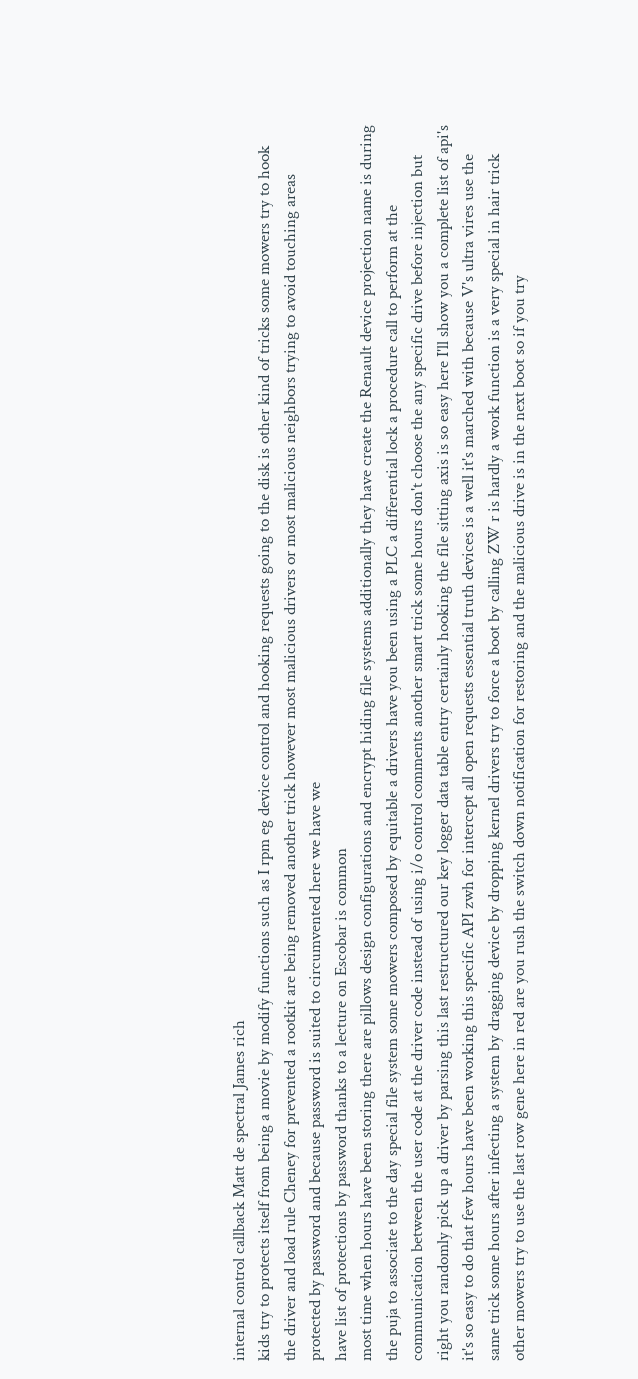internal control callback Matt de spectral James rich
kids try to protects itself from being a movie by modify functions such as I rpm eg device control and hooking requests going to the disk is other kind of tricks some mowers try to hook the driver and load rule Cheney for prevented a rootkit are being removed another trick however most malicious drivers or most malicious neighbors trying to avoid touching areas protected by password and because password is suited to circumvented here we have we
have list of protections by password thanks to a lecture on Escobar is common
most time when hours have been storing there are pillows design configurations and encrypt hiding file systems additionally they have create the Renault device projection name is during the puja to associate to the day special file system some mowers composed by equitable a drivers have you been using a PLC a differential lock a procedure call to perform at the communication between the user code at the driver code instead of using i/o control comments another smart trick some hours don't choose the any specific drive before injection but right you randomly pick up a driver by parsing this last restructured our key logger data table entry certainly hooking the file sitting axis is so easy here I'll show you a complete list of api's it's so easy to do that few hours have been working this specific API zwh for intercept all open requests essential truth devices is a well it's marched with because V's ultra vires use the same trick some hours after infecting a system by dragging device by dropping kernel drivers try to force a boot by calling ZW r is hardly a work function is a very special in hair trick other mowers try to use the last row gene here in red are you rush the switch down notification for restoring and the malicious drive is in the next boot so if you try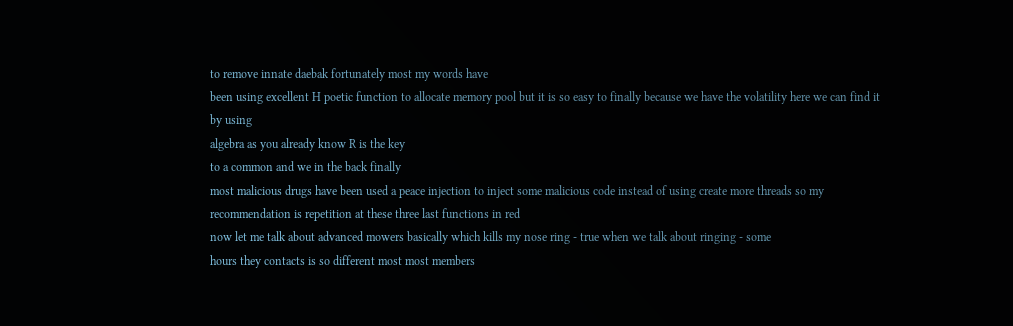to remove innate daebak fortunately most my words have
been using excellent H poetic function to allocate memory pool but it is so easy to finally because we have the volatility here we can find it by using
algebra as you already know R is the key
to a common and we in the back finally
most malicious drugs have been used a peace injection to inject some malicious code instead of using create more threads so my recommendation is repetition at these three last functions in red
now let me talk about advanced mowers basically which kills my nose ring - true when we talk about ringing - some
hours they contacts is so different most most members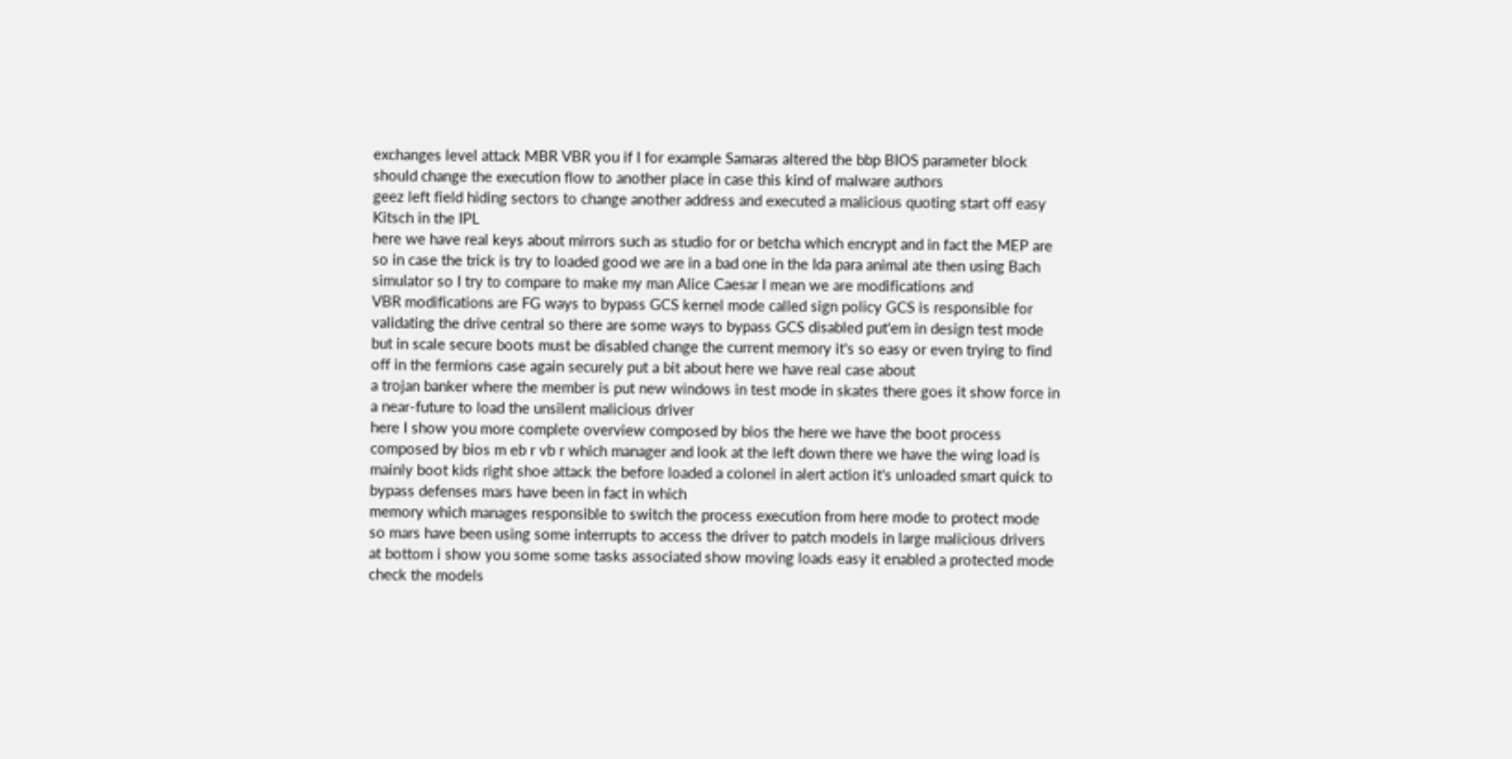exchanges level attack MBR VBR you if I for example Samaras altered the bbp BIOS parameter block should change the execution flow to another place in case this kind of malware authors
geez left field hiding sectors to change another address and executed a malicious quoting start off easy Kitsch in the IPL
here we have real keys about mirrors such as studio for or betcha which encrypt and in fact the MEP are so in case the trick is try to loaded good we are in a bad one in the Ida para animal ate then using Bach simulator so I try to compare to make my man Alice Caesar I mean we are modifications and
VBR modifications are FG ways to bypass GCS kernel mode called sign policy GCS is responsible for validating the drive central so there are some ways to bypass GCS disabled put'em in design test mode but in scale secure boots must be disabled change the current memory it's so easy or even trying to find off in the fermions case again securely put a bit about here we have real case about
a trojan banker where the member is put new windows in test mode in skates there goes it show force in a near-future to load the unsilent malicious driver
here I show you more complete overview composed by bios the here we have the boot process composed by bios m eb r vb r which manager and look at the left down there we have the wing load is mainly boot kids right shoe attack the before loaded a colonel in alert action it's unloaded smart quick to bypass defenses mars have been in fact in which
memory which manages responsible to switch the process execution from here mode to protect mode so mars have been using some interrupts to access the driver to patch models in large malicious drivers at bottom i show you some some tasks associated show moving loads easy it enabled a protected mode check the models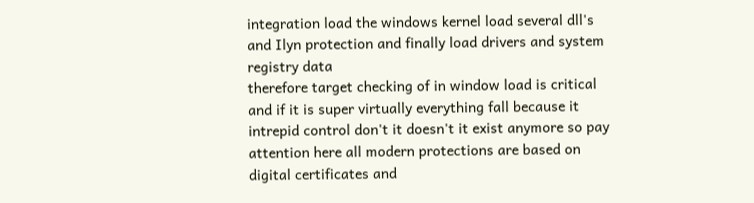integration load the windows kernel load several dll's and Ilyn protection and finally load drivers and system registry data
therefore target checking of in window load is critical and if it is super virtually everything fall because it intrepid control don't it doesn't it exist anymore so pay attention here all modern protections are based on digital certificates and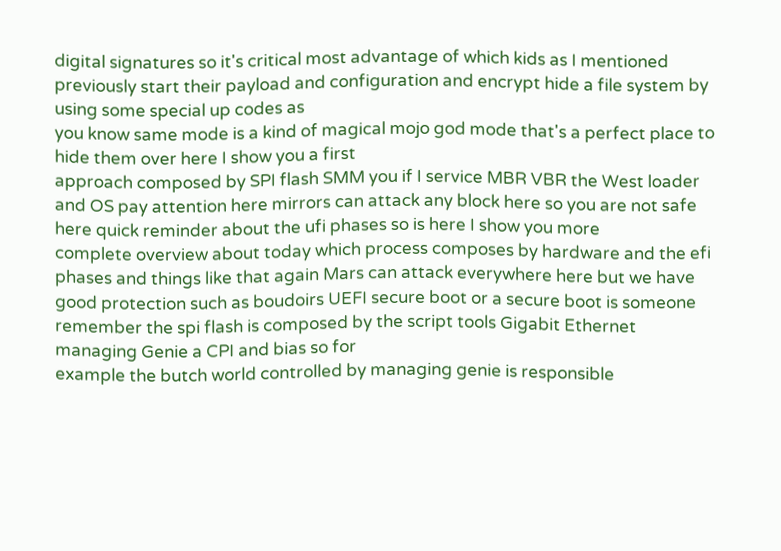digital signatures so it's critical most advantage of which kids as I mentioned previously start their payload and configuration and encrypt hide a file system by using some special up codes as
you know same mode is a kind of magical mojo god mode that's a perfect place to hide them over here I show you a first
approach composed by SPI flash SMM you if I service MBR VBR the West loader and OS pay attention here mirrors can attack any block here so you are not safe here quick reminder about the ufi phases so is here I show you more
complete overview about today which process composes by hardware and the efi phases and things like that again Mars can attack everywhere here but we have good protection such as boudoirs UEFI secure boot or a secure boot is someone
remember the spi flash is composed by the script tools Gigabit Ethernet managing Genie a CPI and bias so for
example the butch world controlled by managing genie is responsible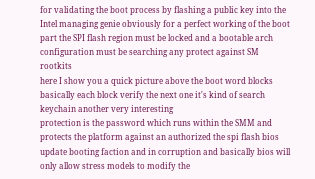for validating the boot process by flashing a public key into the Intel managing genie obviously for a perfect working of the boot part the SPI flash region must be locked and a bootable arch configuration must be searching any protect against SM rootkits
here I show you a quick picture above the boot word blocks basically each block verify the next one it's kind of search keychain another very interesting
protection is the password which runs within the SMM and protects the platform against an authorized the spi flash bios update booting faction and in corruption and basically bios will only allow stress models to modify the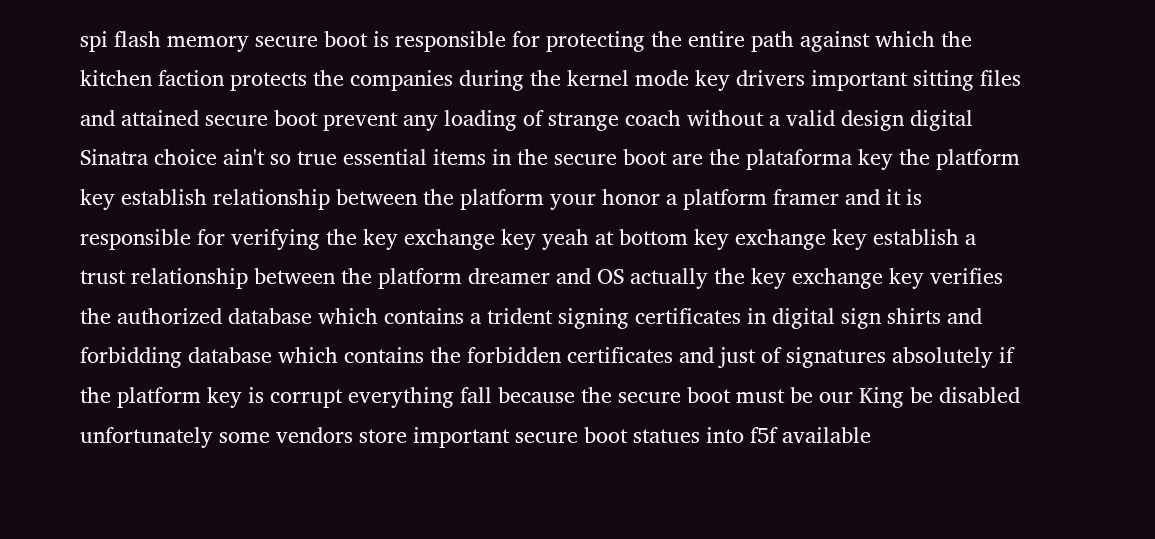spi flash memory secure boot is responsible for protecting the entire path against which the kitchen faction protects the companies during the kernel mode key drivers important sitting files and attained secure boot prevent any loading of strange coach without a valid design digital Sinatra choice ain't so true essential items in the secure boot are the plataforma key the platform key establish relationship between the platform your honor a platform framer and it is responsible for verifying the key exchange key yeah at bottom key exchange key establish a trust relationship between the platform dreamer and OS actually the key exchange key verifies the authorized database which contains a trident signing certificates in digital sign shirts and forbidding database which contains the forbidden certificates and just of signatures absolutely if the platform key is corrupt everything fall because the secure boot must be our King be disabled unfortunately some vendors store important secure boot statues into f5f available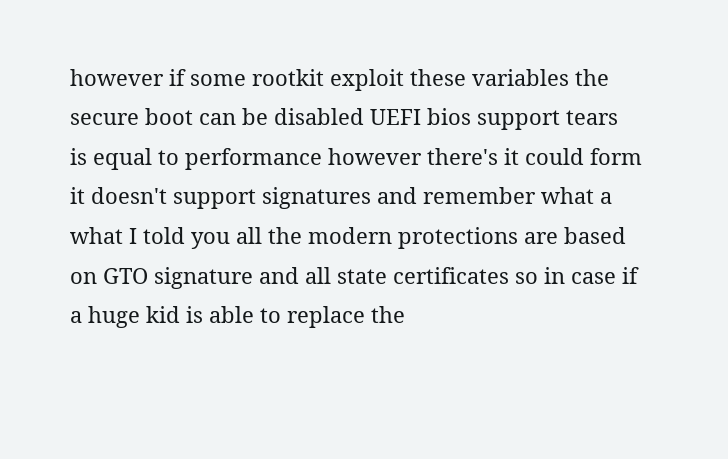however if some rootkit exploit these variables the secure boot can be disabled UEFI bios support tears
is equal to performance however there's it could form it doesn't support signatures and remember what a what I told you all the modern protections are based on GTO signature and all state certificates so in case if a huge kid is able to replace the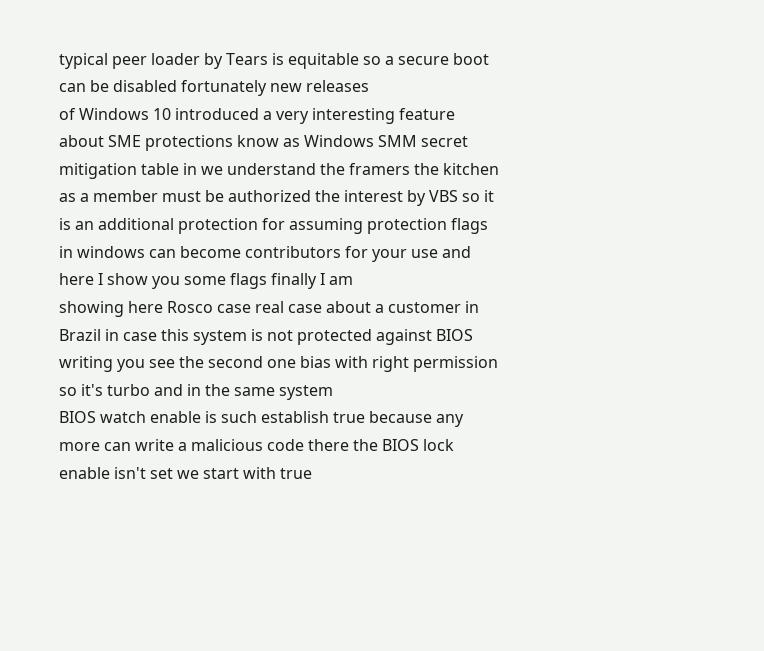typical peer loader by Tears is equitable so a secure boot can be disabled fortunately new releases
of Windows 10 introduced a very interesting feature about SME protections know as Windows SMM secret mitigation table in we understand the framers the kitchen as a member must be authorized the interest by VBS so it is an additional protection for assuming protection flags in windows can become contributors for your use and here I show you some flags finally I am
showing here Rosco case real case about a customer in Brazil in case this system is not protected against BIOS writing you see the second one bias with right permission so it's turbo and in the same system
BIOS watch enable is such establish true because any more can write a malicious code there the BIOS lock enable isn't set we start with true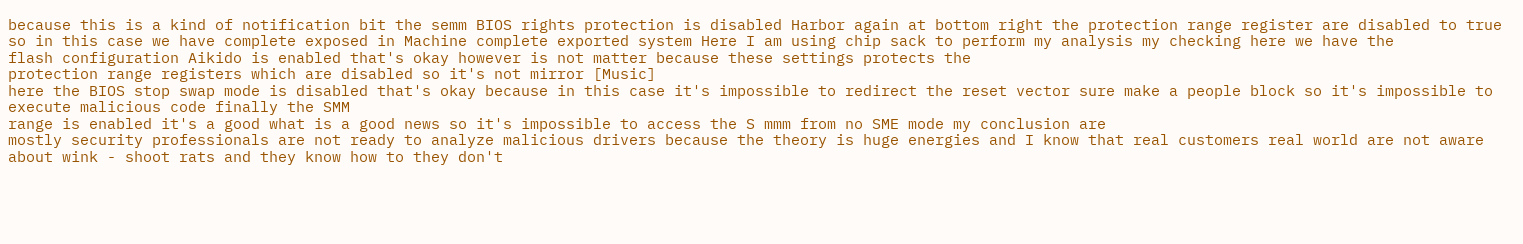because this is a kind of notification bit the semm BIOS rights protection is disabled Harbor again at bottom right the protection range register are disabled to true so in this case we have complete exposed in Machine complete exported system Here I am using chip sack to perform my analysis my checking here we have the
flash configuration Aikido is enabled that's okay however is not matter because these settings protects the
protection range registers which are disabled so it's not mirror [Music]
here the BIOS stop swap mode is disabled that's okay because in this case it's impossible to redirect the reset vector sure make a people block so it's impossible to execute malicious code finally the SMM
range is enabled it's a good what is a good news so it's impossible to access the S mmm from no SME mode my conclusion are
mostly security professionals are not ready to analyze malicious drivers because the theory is huge energies and I know that real customers real world are not aware about wink - shoot rats and they know how to they don't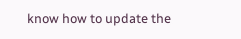know how to update the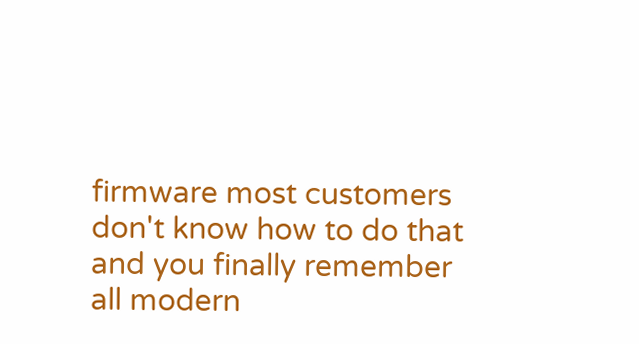firmware most customers don't know how to do that and you finally remember all modern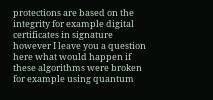protections are based on the integrity for example digital certificates in signature however I leave you a question here what would happen if these algorithms were broken for example using quantum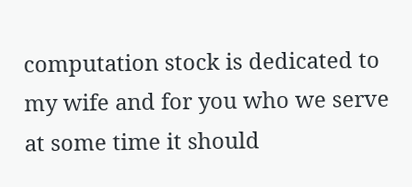computation stock is dedicated to my wife and for you who we serve at some time it should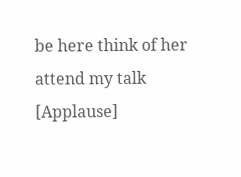be here think of her attend my talk [Applause]